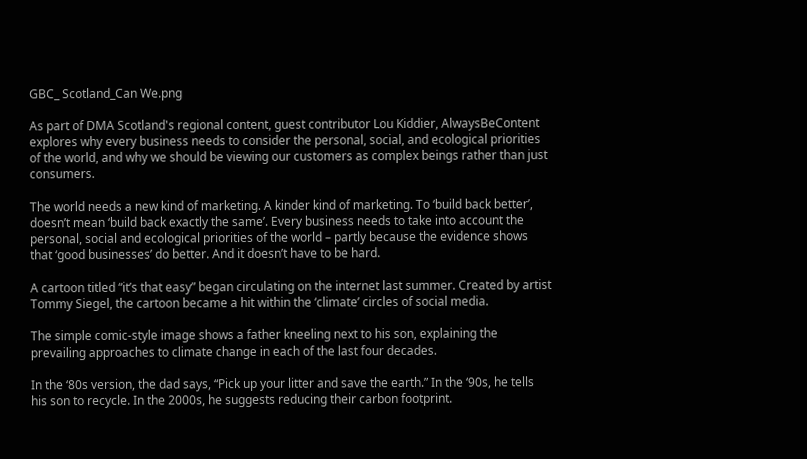GBC_ Scotland_Can We.png

As part of DMA Scotland's regional content, guest contributor Lou Kiddier, AlwaysBeContent explores why every business needs to consider the personal, social, and ecological priorities of the world, and why we should be viewing our customers as complex beings rather than just consumers.

The world needs a new kind of marketing. A kinder kind of marketing. To ‘build back better’, doesn’t mean ‘build back exactly the same’. Every business needs to take into account the personal, social and ecological priorities of the world – partly because the evidence shows that ‘good businesses’ do better. And it doesn’t have to be hard.

A cartoon titled “it’s that easy” began circulating on the internet last summer. Created by artist Tommy Siegel, the cartoon became a hit within the ‘climate’ circles of social media.

The simple comic-style image shows a father kneeling next to his son, explaining the prevailing approaches to climate change in each of the last four decades.

In the ‘80s version, the dad says, “Pick up your litter and save the earth.” In the ‘90s, he tells his son to recycle. In the 2000s, he suggests reducing their carbon footprint.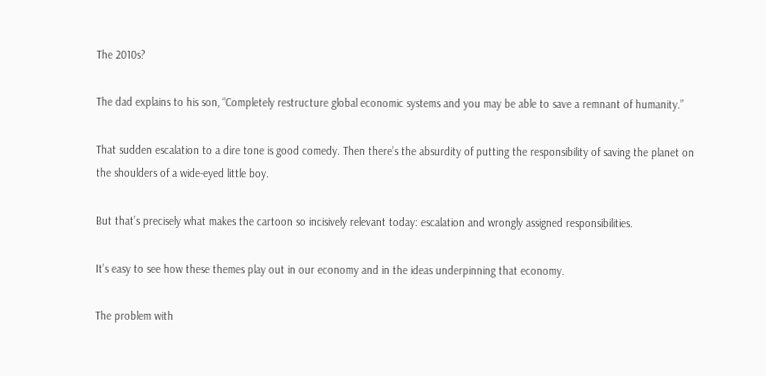The 2010s?

The dad explains to his son, “Completely restructure global economic systems and you may be able to save a remnant of humanity.”

That sudden escalation to a dire tone is good comedy. Then there’s the absurdity of putting the responsibility of saving the planet on the shoulders of a wide-eyed little boy.

But that’s precisely what makes the cartoon so incisively relevant today: escalation and wrongly assigned responsibilities.

It’s easy to see how these themes play out in our economy and in the ideas underpinning that economy.

The problem with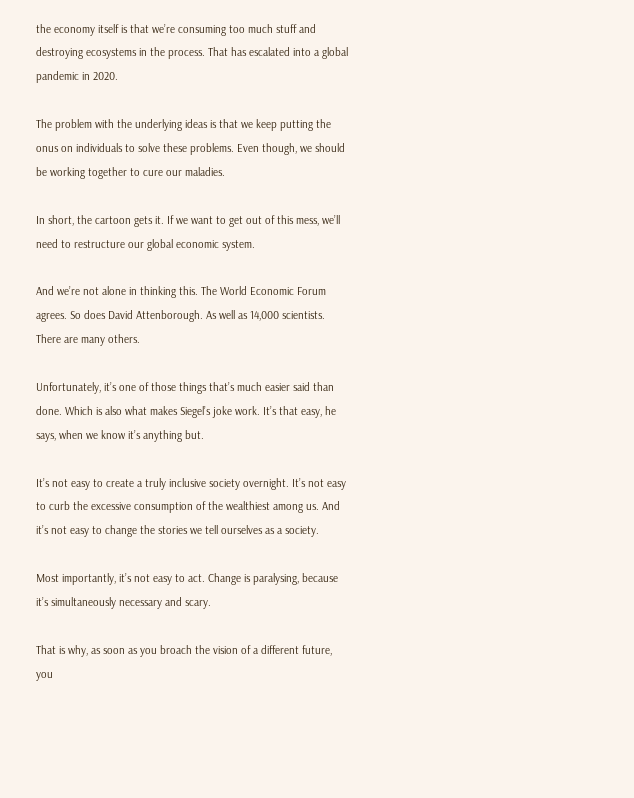the economy itself is that we’re consuming too much stuff and destroying ecosystems in the process. That has escalated into a global pandemic in 2020.

The problem with the underlying ideas is that we keep putting the onus on individuals to solve these problems. Even though, we should be working together to cure our maladies.

In short, the cartoon gets it. If we want to get out of this mess, we’ll need to restructure our global economic system.

And we’re not alone in thinking this. The World Economic Forum agrees. So does David Attenborough. As well as 14,000 scientists. There are many others.

Unfortunately, it’s one of those things that’s much easier said than done. Which is also what makes Siegel’s joke work. It’s that easy, he says, when we know it’s anything but.

It’s not easy to create a truly inclusive society overnight. It’s not easy to curb the excessive consumption of the wealthiest among us. And it’s not easy to change the stories we tell ourselves as a society.

Most importantly, it’s not easy to act. Change is paralysing, because it’s simultaneously necessary and scary.

That is why, as soon as you broach the vision of a different future, you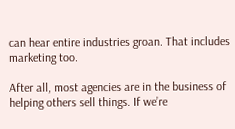can hear entire industries groan. That includes marketing too.

After all, most agencies are in the business of helping others sell things. If we’re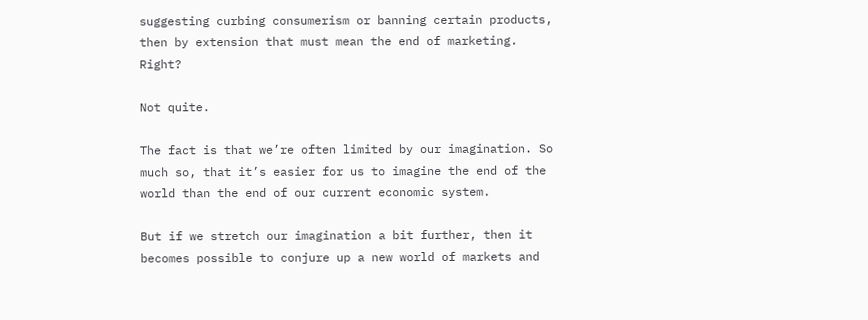suggesting curbing consumerism or banning certain products, then by extension that must mean the end of marketing. Right?

Not quite.

The fact is that we’re often limited by our imagination. So much so, that it’s easier for us to imagine the end of the world than the end of our current economic system.

But if we stretch our imagination a bit further, then it becomes possible to conjure up a new world of markets and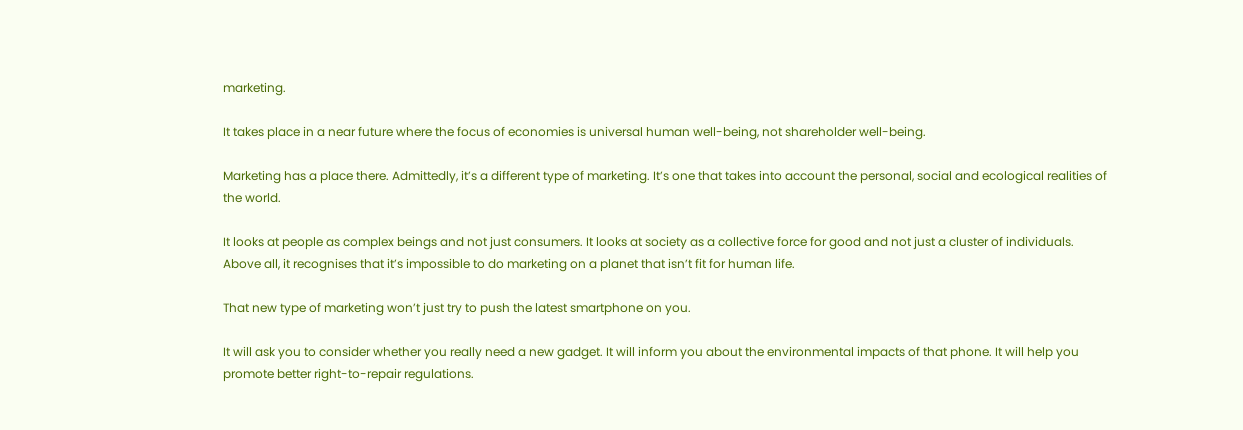marketing.

It takes place in a near future where the focus of economies is universal human well-being, not shareholder well-being.

Marketing has a place there. Admittedly, it’s a different type of marketing. It’s one that takes into account the personal, social and ecological realities of the world.

It looks at people as complex beings and not just consumers. It looks at society as a collective force for good and not just a cluster of individuals. Above all, it recognises that it’s impossible to do marketing on a planet that isn’t fit for human life.

That new type of marketing won’t just try to push the latest smartphone on you.

It will ask you to consider whether you really need a new gadget. It will inform you about the environmental impacts of that phone. It will help you promote better right-to-repair regulations.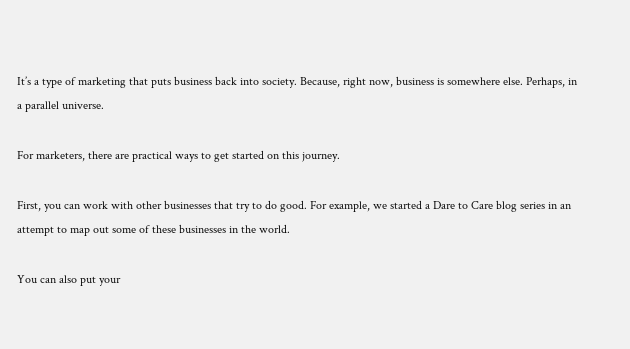It’s a type of marketing that puts business back into society. Because, right now, business is somewhere else. Perhaps, in a parallel universe.

For marketers, there are practical ways to get started on this journey.

First, you can work with other businesses that try to do good. For example, we started a Dare to Care blog series in an attempt to map out some of these businesses in the world.

You can also put your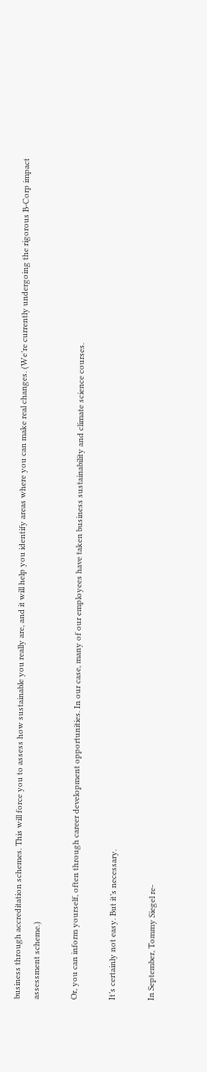business through accreditation schemes. This will force you to assess how sustainable you really are, and it will help you identify areas where you can make real changes. (We’re currently undergoing the rigorous B-Corp impact assessment scheme.)

Or, you can inform yourself, often through career development opportunities. In our case, many of our employees have taken business sustainability and climate science courses.

It’s certainly not easy. But it’s necessary.

In September, Tommy Siegel re-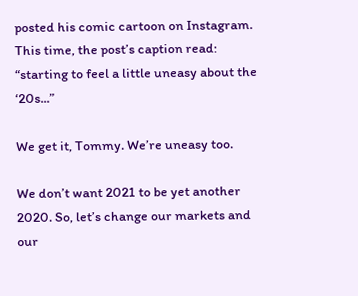posted his comic cartoon on Instagram. This time, the post’s caption read: “starting to feel a little uneasy about the ‘20s...”

We get it, Tommy. We’re uneasy too.

We don’t want 2021 to be yet another 2020. So, let’s change our markets and our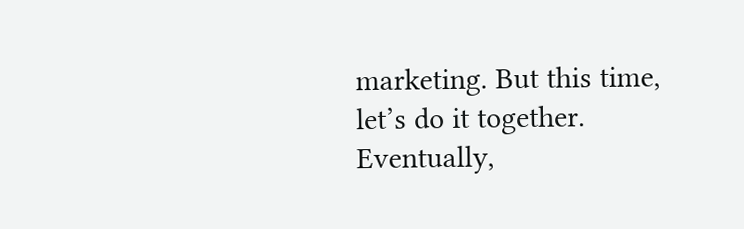marketing. But this time, let’s do it together. Eventually,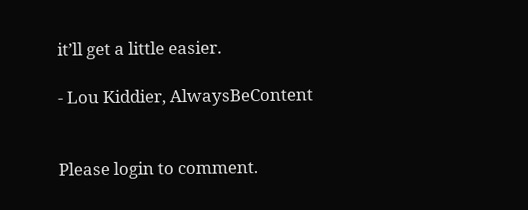it’ll get a little easier.

- Lou Kiddier, AlwaysBeContent


Please login to comment.